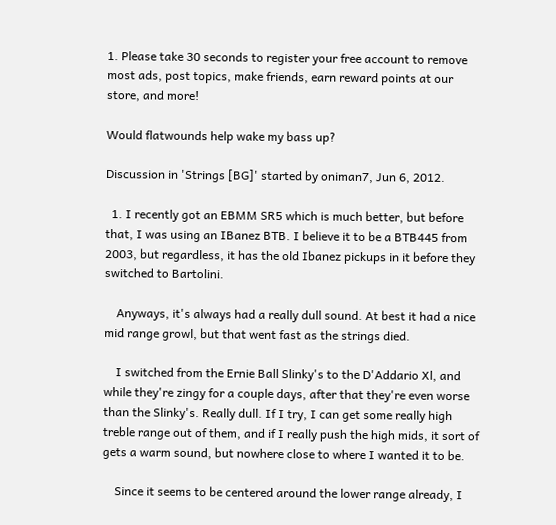1. Please take 30 seconds to register your free account to remove most ads, post topics, make friends, earn reward points at our store, and more!

Would flatwounds help wake my bass up?

Discussion in 'Strings [BG]' started by oniman7, Jun 6, 2012.

  1. I recently got an EBMM SR5 which is much better, but before that, I was using an IBanez BTB. I believe it to be a BTB445 from 2003, but regardless, it has the old Ibanez pickups in it before they switched to Bartolini.

    Anyways, it's always had a really dull sound. At best it had a nice mid range growl, but that went fast as the strings died.

    I switched from the Ernie Ball Slinky's to the D'Addario Xl, and while they're zingy for a couple days, after that they're even worse than the Slinky's. Really dull. If I try, I can get some really high treble range out of them, and if I really push the high mids, it sort of gets a warm sound, but nowhere close to where I wanted it to be.

    Since it seems to be centered around the lower range already, I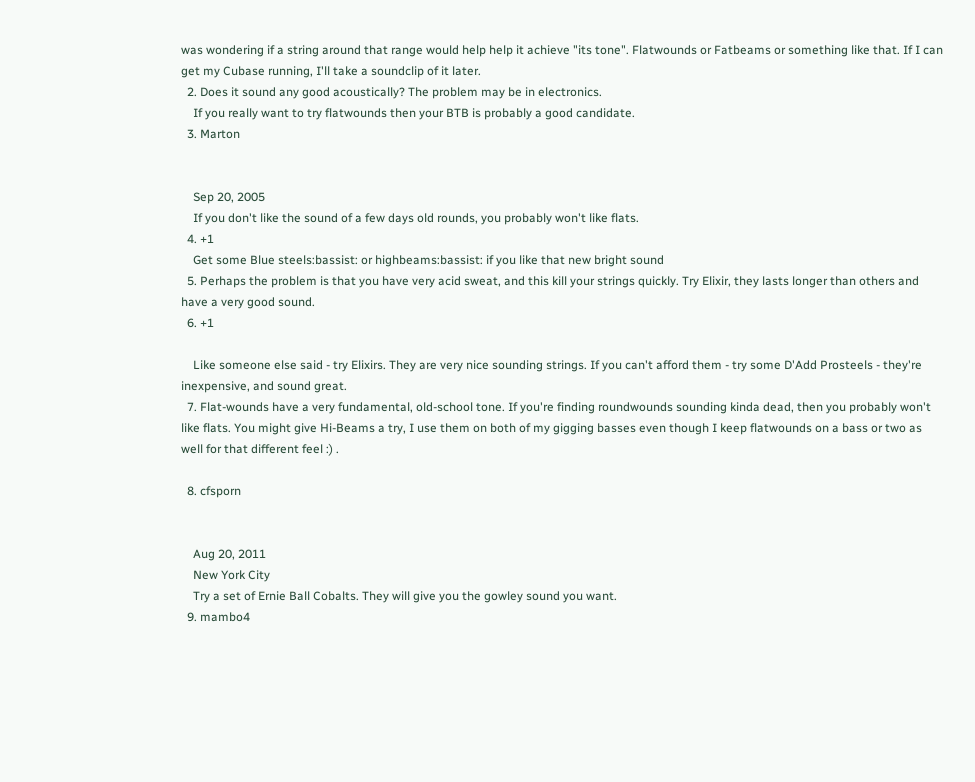was wondering if a string around that range would help help it achieve "its tone". Flatwounds or Fatbeams or something like that. If I can get my Cubase running, I'll take a soundclip of it later.
  2. Does it sound any good acoustically? The problem may be in electronics.
    If you really want to try flatwounds then your BTB is probably a good candidate.
  3. Marton


    Sep 20, 2005
    If you don't like the sound of a few days old rounds, you probably won't like flats.
  4. +1
    Get some Blue steels:bassist: or highbeams:bassist: if you like that new bright sound
  5. Perhaps the problem is that you have very acid sweat, and this kill your strings quickly. Try Elixir, they lasts longer than others and have a very good sound.
  6. +1

    Like someone else said - try Elixirs. They are very nice sounding strings. If you can't afford them - try some D'Add Prosteels - they're inexpensive, and sound great.
  7. Flat-wounds have a very fundamental, old-school tone. If you're finding roundwounds sounding kinda dead, then you probably won't like flats. You might give Hi-Beams a try, I use them on both of my gigging basses even though I keep flatwounds on a bass or two as well for that different feel :) .

  8. cfsporn


    Aug 20, 2011
    New York City
    Try a set of Ernie Ball Cobalts. They will give you the gowley sound you want.
  9. mambo4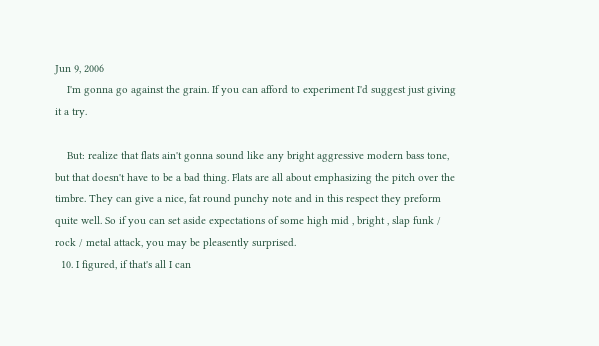Jun 9, 2006
    I'm gonna go against the grain. If you can afford to experiment I'd suggest just giving it a try.

    But: realize that flats ain't gonna sound like any bright aggressive modern bass tone, but that doesn't have to be a bad thing. Flats are all about emphasizing the pitch over the timbre. They can give a nice, fat round punchy note and in this respect they preform quite well. So if you can set aside expectations of some high mid , bright , slap funk / rock / metal attack, you may be pleasently surprised.
  10. I figured, if that's all I can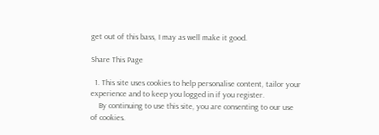get out of this bass, I may as well make it good.

Share This Page

  1. This site uses cookies to help personalise content, tailor your experience and to keep you logged in if you register.
    By continuing to use this site, you are consenting to our use of cookies.